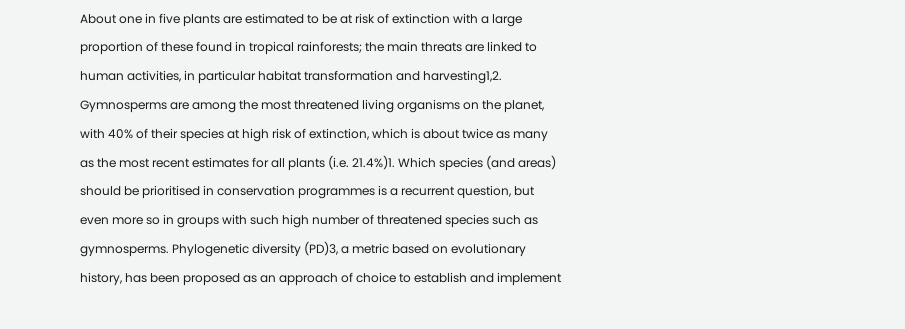About one in five plants are estimated to be at risk of extinction with a large proportion of these found in tropical rainforests; the main threats are linked to human activities, in particular habitat transformation and harvesting1,2. Gymnosperms are among the most threatened living organisms on the planet, with 40% of their species at high risk of extinction, which is about twice as many as the most recent estimates for all plants (i.e. 21.4%)1. Which species (and areas) should be prioritised in conservation programmes is a recurrent question, but even more so in groups with such high number of threatened species such as gymnosperms. Phylogenetic diversity (PD)3, a metric based on evolutionary history, has been proposed as an approach of choice to establish and implement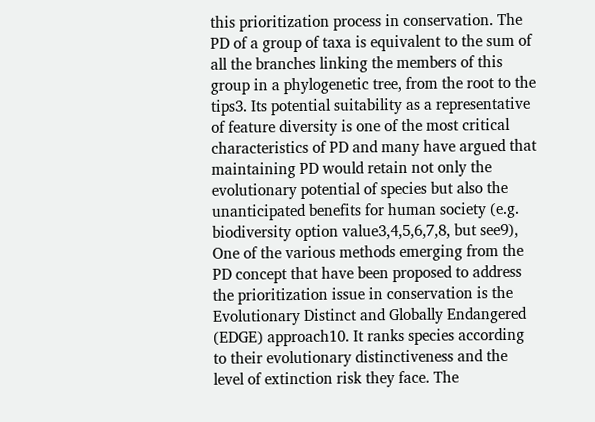this prioritization process in conservation. The PD of a group of taxa is equivalent to the sum of all the branches linking the members of this group in a phylogenetic tree, from the root to the tips3. Its potential suitability as a representative of feature diversity is one of the most critical characteristics of PD and many have argued that maintaining PD would retain not only the evolutionary potential of species but also the unanticipated benefits for human society (e.g. biodiversity option value3,4,5,6,7,8, but see9), One of the various methods emerging from the PD concept that have been proposed to address the prioritization issue in conservation is the Evolutionary Distinct and Globally Endangered (EDGE) approach10. It ranks species according to their evolutionary distinctiveness and the level of extinction risk they face. The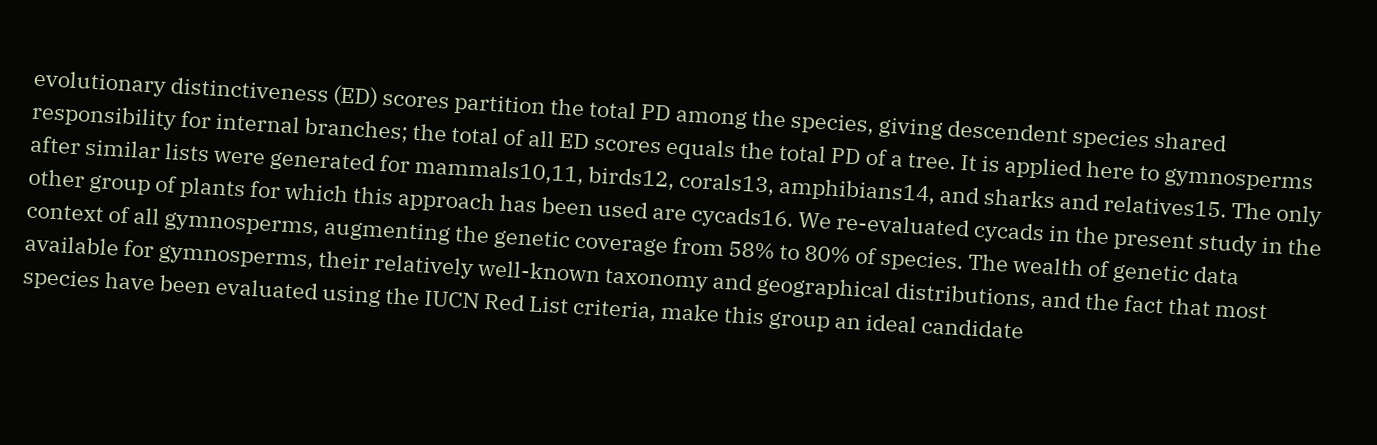evolutionary distinctiveness (ED) scores partition the total PD among the species, giving descendent species shared responsibility for internal branches; the total of all ED scores equals the total PD of a tree. It is applied here to gymnosperms after similar lists were generated for mammals10,11, birds12, corals13, amphibians14, and sharks and relatives15. The only other group of plants for which this approach has been used are cycads16. We re-evaluated cycads in the present study in the context of all gymnosperms, augmenting the genetic coverage from 58% to 80% of species. The wealth of genetic data available for gymnosperms, their relatively well-known taxonomy and geographical distributions, and the fact that most species have been evaluated using the IUCN Red List criteria, make this group an ideal candidate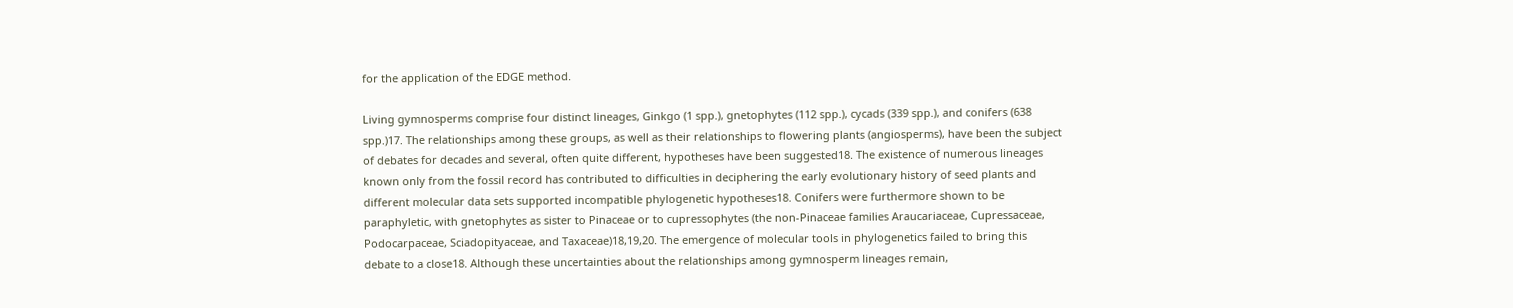for the application of the EDGE method.

Living gymnosperms comprise four distinct lineages, Ginkgo (1 spp.), gnetophytes (112 spp.), cycads (339 spp.), and conifers (638 spp.)17. The relationships among these groups, as well as their relationships to flowering plants (angiosperms), have been the subject of debates for decades and several, often quite different, hypotheses have been suggested18. The existence of numerous lineages known only from the fossil record has contributed to difficulties in deciphering the early evolutionary history of seed plants and different molecular data sets supported incompatible phylogenetic hypotheses18. Conifers were furthermore shown to be paraphyletic, with gnetophytes as sister to Pinaceae or to cupressophytes (the non-Pinaceae families Araucariaceae, Cupressaceae, Podocarpaceae, Sciadopityaceae, and Taxaceae)18,19,20. The emergence of molecular tools in phylogenetics failed to bring this debate to a close18. Although these uncertainties about the relationships among gymnosperm lineages remain,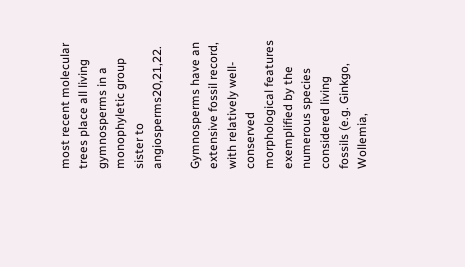most recent molecular trees place all living gymnosperms in a monophyletic group sister to angiosperms20,21,22.

Gymnosperms have an extensive fossil record, with relatively well-conserved morphological features exemplified by the numerous species considered living fossils (e.g. Ginkgo, Wollemia,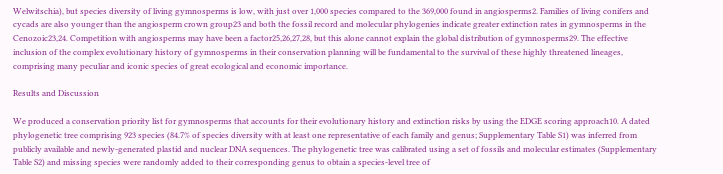Welwitschia), but species diversity of living gymnosperms is low, with just over 1,000 species compared to the 369,000 found in angiosperms2. Families of living conifers and cycads are also younger than the angiosperm crown group23 and both the fossil record and molecular phylogenies indicate greater extinction rates in gymnosperms in the Cenozoic23,24. Competition with angiosperms may have been a factor25,26,27,28, but this alone cannot explain the global distribution of gymnosperms29. The effective inclusion of the complex evolutionary history of gymnosperms in their conservation planning will be fundamental to the survival of these highly threatened lineages, comprising many peculiar and iconic species of great ecological and economic importance.

Results and Discussion

We produced a conservation priority list for gymnosperms that accounts for their evolutionary history and extinction risks by using the EDGE scoring approach10. A dated phylogenetic tree comprising 923 species (84.7% of species diversity with at least one representative of each family and genus; Supplementary Table S1) was inferred from publicly available and newly-generated plastid and nuclear DNA sequences. The phylogenetic tree was calibrated using a set of fossils and molecular estimates (Supplementary Table S2) and missing species were randomly added to their corresponding genus to obtain a species-level tree of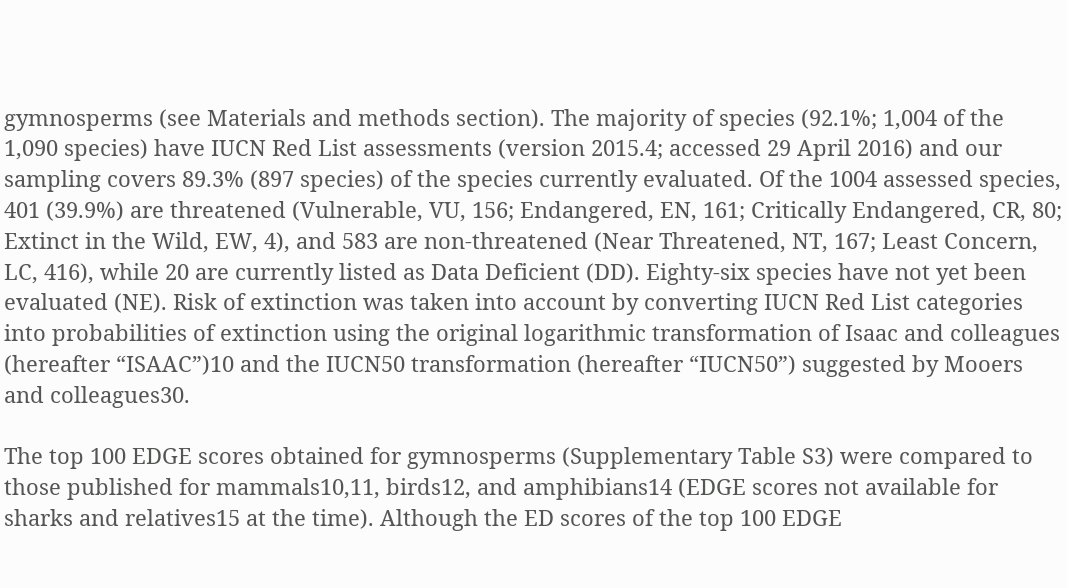gymnosperms (see Materials and methods section). The majority of species (92.1%; 1,004 of the 1,090 species) have IUCN Red List assessments (version 2015.4; accessed 29 April 2016) and our sampling covers 89.3% (897 species) of the species currently evaluated. Of the 1004 assessed species, 401 (39.9%) are threatened (Vulnerable, VU, 156; Endangered, EN, 161; Critically Endangered, CR, 80; Extinct in the Wild, EW, 4), and 583 are non-threatened (Near Threatened, NT, 167; Least Concern, LC, 416), while 20 are currently listed as Data Deficient (DD). Eighty-six species have not yet been evaluated (NE). Risk of extinction was taken into account by converting IUCN Red List categories into probabilities of extinction using the original logarithmic transformation of Isaac and colleagues (hereafter “ISAAC”)10 and the IUCN50 transformation (hereafter “IUCN50”) suggested by Mooers and colleagues30.

The top 100 EDGE scores obtained for gymnosperms (Supplementary Table S3) were compared to those published for mammals10,11, birds12, and amphibians14 (EDGE scores not available for sharks and relatives15 at the time). Although the ED scores of the top 100 EDGE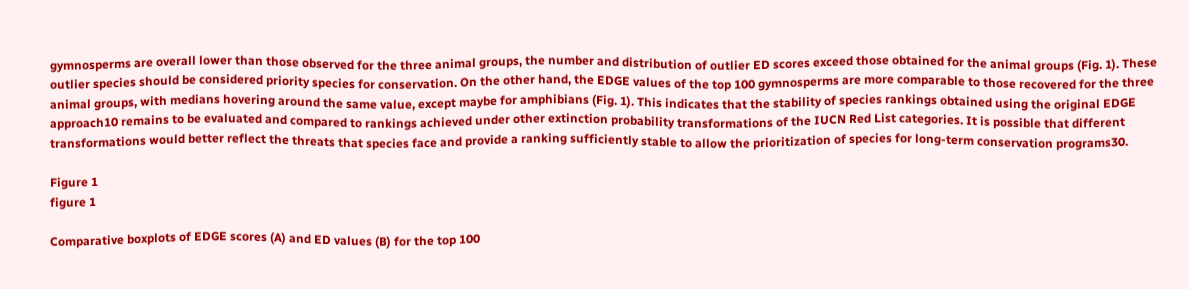gymnosperms are overall lower than those observed for the three animal groups, the number and distribution of outlier ED scores exceed those obtained for the animal groups (Fig. 1). These outlier species should be considered priority species for conservation. On the other hand, the EDGE values of the top 100 gymnosperms are more comparable to those recovered for the three animal groups, with medians hovering around the same value, except maybe for amphibians (Fig. 1). This indicates that the stability of species rankings obtained using the original EDGE approach10 remains to be evaluated and compared to rankings achieved under other extinction probability transformations of the IUCN Red List categories. It is possible that different transformations would better reflect the threats that species face and provide a ranking sufficiently stable to allow the prioritization of species for long-term conservation programs30.

Figure 1
figure 1

Comparative boxplots of EDGE scores (A) and ED values (B) for the top 100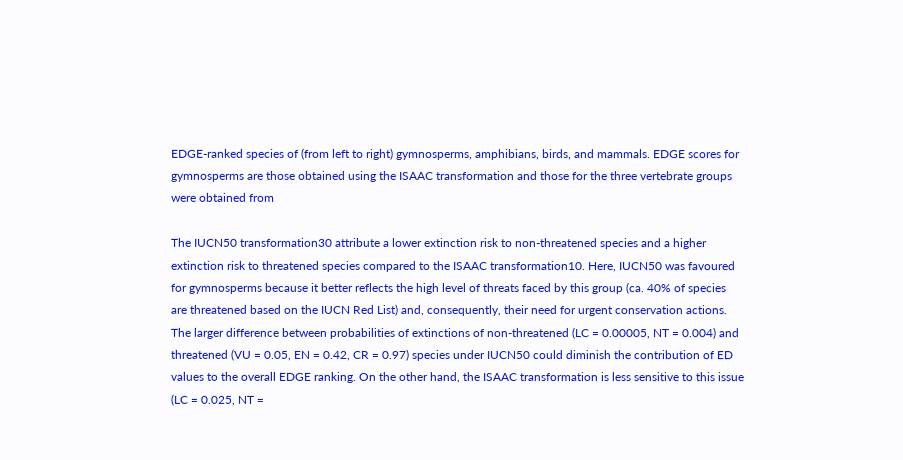EDGE-ranked species of (from left to right) gymnosperms, amphibians, birds, and mammals. EDGE scores for gymnosperms are those obtained using the ISAAC transformation and those for the three vertebrate groups were obtained from

The IUCN50 transformation30 attribute a lower extinction risk to non-threatened species and a higher extinction risk to threatened species compared to the ISAAC transformation10. Here, IUCN50 was favoured for gymnosperms because it better reflects the high level of threats faced by this group (ca. 40% of species are threatened based on the IUCN Red List) and, consequently, their need for urgent conservation actions. The larger difference between probabilities of extinctions of non-threatened (LC = 0.00005, NT = 0.004) and threatened (VU = 0.05, EN = 0.42, CR = 0.97) species under IUCN50 could diminish the contribution of ED values to the overall EDGE ranking. On the other hand, the ISAAC transformation is less sensitive to this issue (LC = 0.025, NT =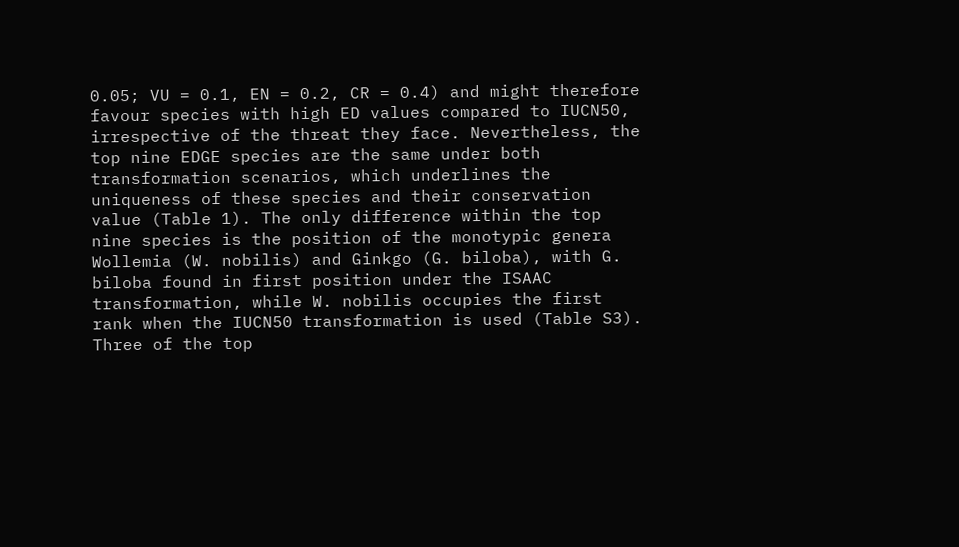0.05; VU = 0.1, EN = 0.2, CR = 0.4) and might therefore favour species with high ED values compared to IUCN50, irrespective of the threat they face. Nevertheless, the top nine EDGE species are the same under both transformation scenarios, which underlines the uniqueness of these species and their conservation value (Table 1). The only difference within the top nine species is the position of the monotypic genera Wollemia (W. nobilis) and Ginkgo (G. biloba), with G. biloba found in first position under the ISAAC transformation, while W. nobilis occupies the first rank when the IUCN50 transformation is used (Table S3). Three of the top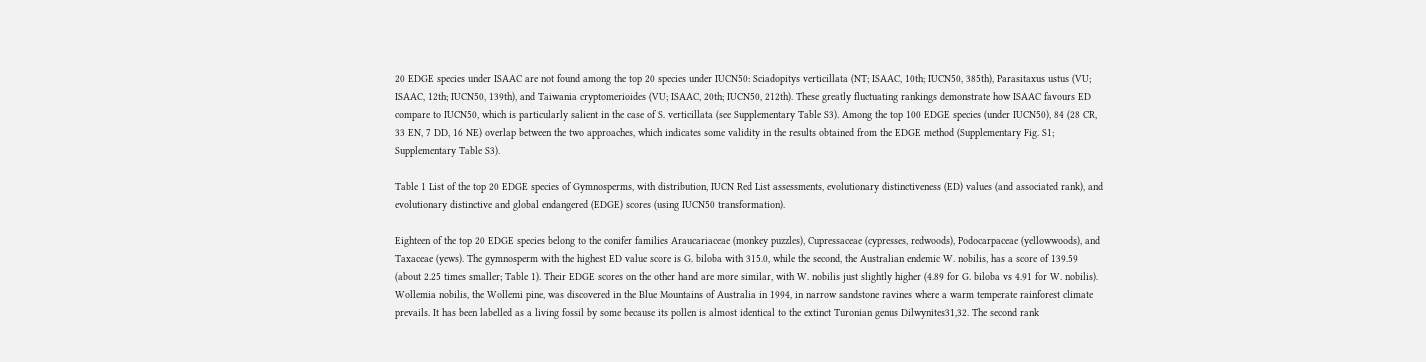20 EDGE species under ISAAC are not found among the top 20 species under IUCN50: Sciadopitys verticillata (NT; ISAAC, 10th; IUCN50, 385th), Parasitaxus ustus (VU; ISAAC, 12th; IUCN50, 139th), and Taiwania cryptomerioides (VU; ISAAC, 20th; IUCN50, 212th). These greatly fluctuating rankings demonstrate how ISAAC favours ED compare to IUCN50, which is particularly salient in the case of S. verticillata (see Supplementary Table S3). Among the top 100 EDGE species (under IUCN50), 84 (28 CR, 33 EN, 7 DD, 16 NE) overlap between the two approaches, which indicates some validity in the results obtained from the EDGE method (Supplementary Fig. S1; Supplementary Table S3).

Table 1 List of the top 20 EDGE species of Gymnosperms, with distribution, IUCN Red List assessments, evolutionary distinctiveness (ED) values (and associated rank), and evolutionary distinctive and global endangered (EDGE) scores (using IUCN50 transformation).

Eighteen of the top 20 EDGE species belong to the conifer families Araucariaceae (monkey puzzles), Cupressaceae (cypresses, redwoods), Podocarpaceae (yellowwoods), and Taxaceae (yews). The gymnosperm with the highest ED value score is G. biloba with 315.0, while the second, the Australian endemic W. nobilis, has a score of 139.59 (about 2.25 times smaller; Table 1). Their EDGE scores on the other hand are more similar, with W. nobilis just slightly higher (4.89 for G. biloba vs 4.91 for W. nobilis). Wollemia nobilis, the Wollemi pine, was discovered in the Blue Mountains of Australia in 1994, in narrow sandstone ravines where a warm temperate rainforest climate prevails. It has been labelled as a living fossil by some because its pollen is almost identical to the extinct Turonian genus Dilwynites31,32. The second rank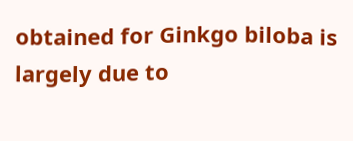obtained for Ginkgo biloba is largely due to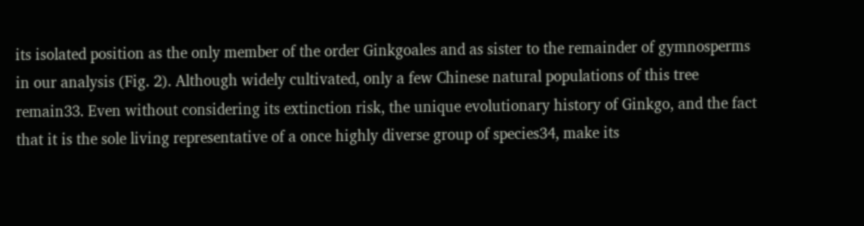its isolated position as the only member of the order Ginkgoales and as sister to the remainder of gymnosperms in our analysis (Fig. 2). Although widely cultivated, only a few Chinese natural populations of this tree remain33. Even without considering its extinction risk, the unique evolutionary history of Ginkgo, and the fact that it is the sole living representative of a once highly diverse group of species34, make its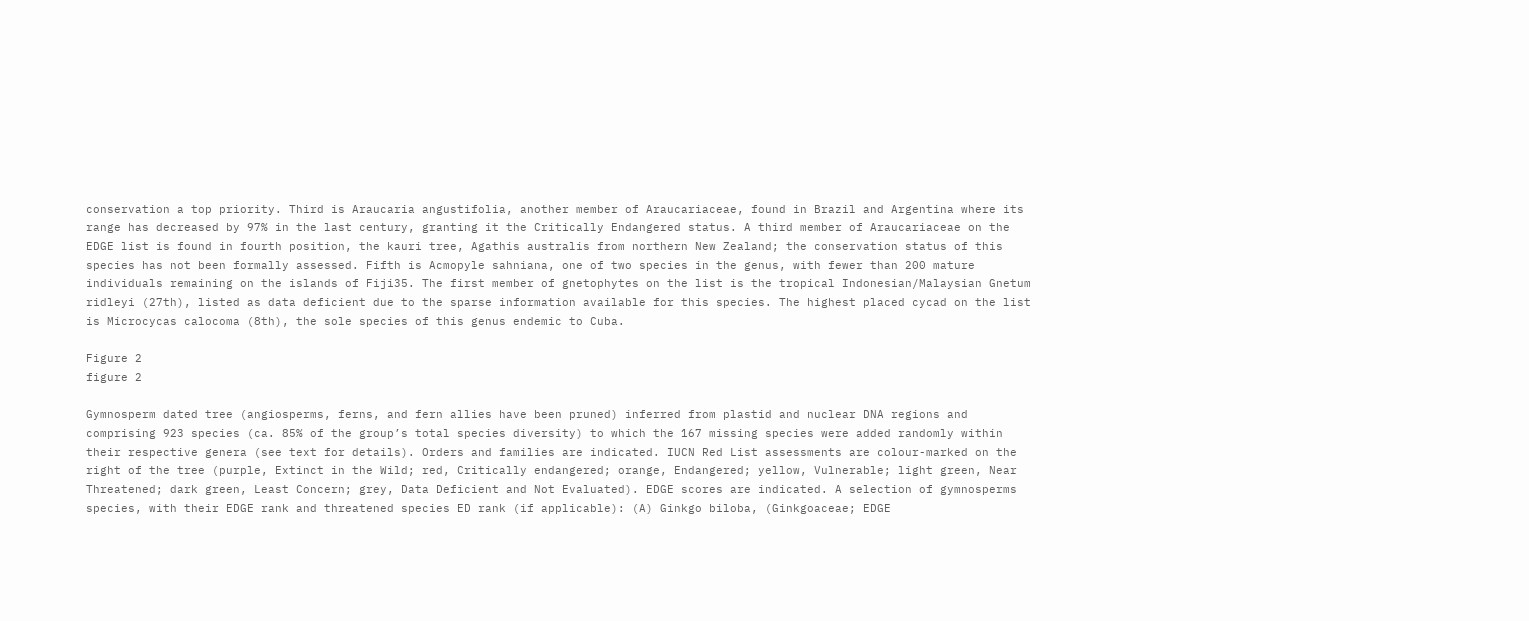conservation a top priority. Third is Araucaria angustifolia, another member of Araucariaceae, found in Brazil and Argentina where its range has decreased by 97% in the last century, granting it the Critically Endangered status. A third member of Araucariaceae on the EDGE list is found in fourth position, the kauri tree, Agathis australis from northern New Zealand; the conservation status of this species has not been formally assessed. Fifth is Acmopyle sahniana, one of two species in the genus, with fewer than 200 mature individuals remaining on the islands of Fiji35. The first member of gnetophytes on the list is the tropical Indonesian/Malaysian Gnetum ridleyi (27th), listed as data deficient due to the sparse information available for this species. The highest placed cycad on the list is Microcycas calocoma (8th), the sole species of this genus endemic to Cuba.

Figure 2
figure 2

Gymnosperm dated tree (angiosperms, ferns, and fern allies have been pruned) inferred from plastid and nuclear DNA regions and comprising 923 species (ca. 85% of the group’s total species diversity) to which the 167 missing species were added randomly within their respective genera (see text for details). Orders and families are indicated. IUCN Red List assessments are colour-marked on the right of the tree (purple, Extinct in the Wild; red, Critically endangered; orange, Endangered; yellow, Vulnerable; light green, Near Threatened; dark green, Least Concern; grey, Data Deficient and Not Evaluated). EDGE scores are indicated. A selection of gymnosperms species, with their EDGE rank and threatened species ED rank (if applicable): (A) Ginkgo biloba, (Ginkgoaceae; EDGE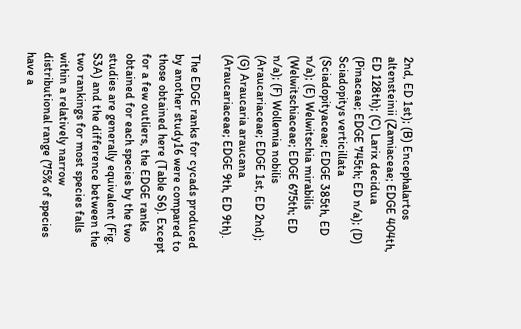2nd, ED 1st); (B) Encephalartos altensteinii (Zamiaceae; EDGE 404th, ED 128th); (C) Larix decidua (Pinaceae; EDGE 745th; ED n/a); (D) Sciadopitys verticillata (Sciadopityaceae; EDGE 385th, ED n/a); (E) Welwitschia mirabilis (Welwitschiaceae; EDGE 675th; ED n/a); (F) Wollemia nobilis (Araucariaceae; EDGE 1st, ED 2nd); (G) Araucaria araucana (Araucariaceae; EDGE 9th, ED 9th).

The EDGE ranks for cycads produced by another study16 were compared to those obtained here (Table S6). Except for a few outliers, the EDGE ranks obtained for each species by the two studies are generally equivalent (Fig. S3A) and the difference between the two rankings for most species falls within a relatively narrow distributional range (75% of species have a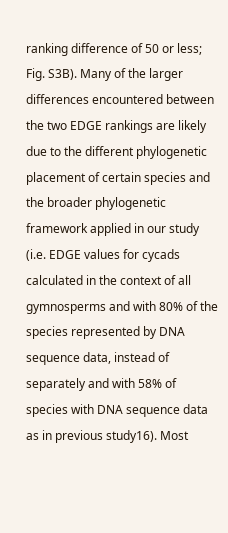ranking difference of 50 or less; Fig. S3B). Many of the larger differences encountered between the two EDGE rankings are likely due to the different phylogenetic placement of certain species and the broader phylogenetic framework applied in our study (i.e. EDGE values for cycads calculated in the context of all gymnosperms and with 80% of the species represented by DNA sequence data, instead of separately and with 58% of species with DNA sequence data as in previous study16). Most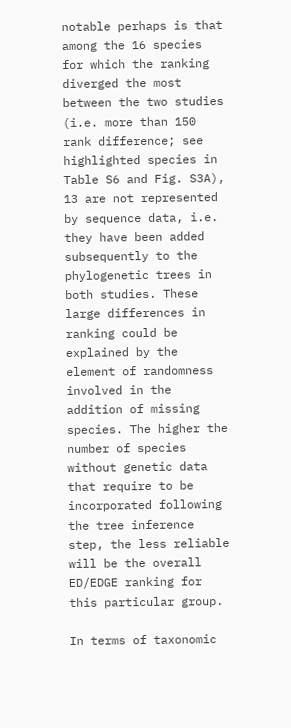notable perhaps is that among the 16 species for which the ranking diverged the most between the two studies (i.e. more than 150 rank difference; see highlighted species in Table S6 and Fig. S3A), 13 are not represented by sequence data, i.e. they have been added subsequently to the phylogenetic trees in both studies. These large differences in ranking could be explained by the element of randomness involved in the addition of missing species. The higher the number of species without genetic data that require to be incorporated following the tree inference step, the less reliable will be the overall ED/EDGE ranking for this particular group.

In terms of taxonomic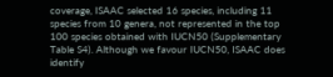coverage, ISAAC selected 16 species, including 11 species from 10 genera, not represented in the top 100 species obtained with IUCN50 (Supplementary Table S4). Although we favour IUCN50, ISAAC does identify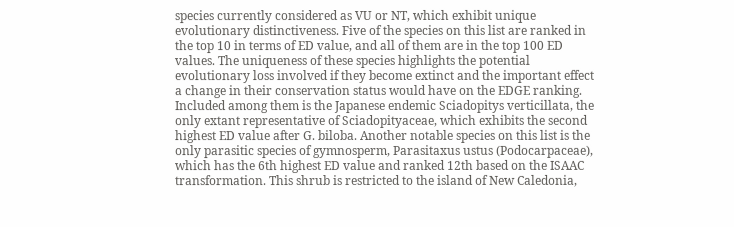species currently considered as VU or NT, which exhibit unique evolutionary distinctiveness. Five of the species on this list are ranked in the top 10 in terms of ED value, and all of them are in the top 100 ED values. The uniqueness of these species highlights the potential evolutionary loss involved if they become extinct and the important effect a change in their conservation status would have on the EDGE ranking. Included among them is the Japanese endemic Sciadopitys verticillata, the only extant representative of Sciadopityaceae, which exhibits the second highest ED value after G. biloba. Another notable species on this list is the only parasitic species of gymnosperm, Parasitaxus ustus (Podocarpaceae), which has the 6th highest ED value and ranked 12th based on the ISAAC transformation. This shrub is restricted to the island of New Caledonia,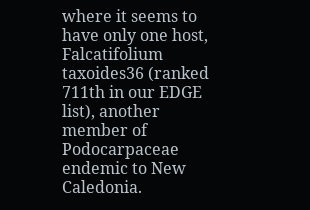where it seems to have only one host, Falcatifolium taxoides36 (ranked 711th in our EDGE list), another member of Podocarpaceae endemic to New Caledonia.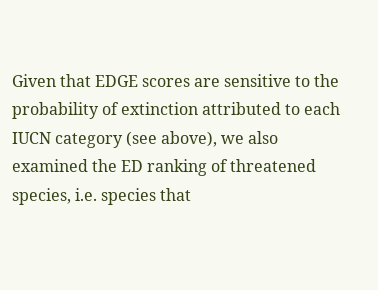Given that EDGE scores are sensitive to the probability of extinction attributed to each IUCN category (see above), we also examined the ED ranking of threatened species, i.e. species that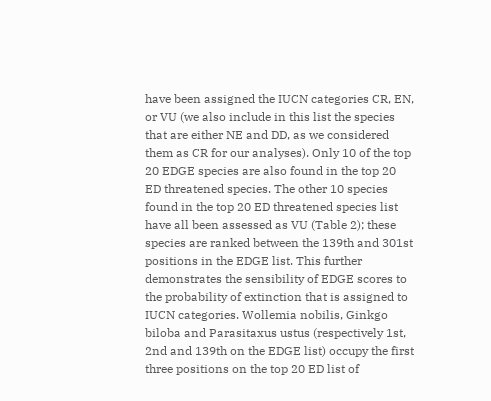have been assigned the IUCN categories CR, EN, or VU (we also include in this list the species that are either NE and DD, as we considered them as CR for our analyses). Only 10 of the top 20 EDGE species are also found in the top 20 ED threatened species. The other 10 species found in the top 20 ED threatened species list have all been assessed as VU (Table 2); these species are ranked between the 139th and 301st positions in the EDGE list. This further demonstrates the sensibility of EDGE scores to the probability of extinction that is assigned to IUCN categories. Wollemia nobilis, Ginkgo biloba and Parasitaxus ustus (respectively 1st, 2nd and 139th on the EDGE list) occupy the first three positions on the top 20 ED list of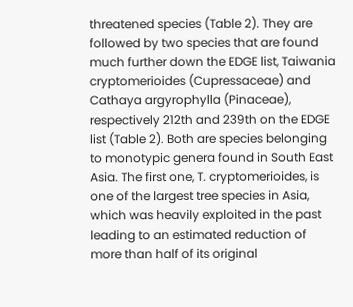threatened species (Table 2). They are followed by two species that are found much further down the EDGE list, Taiwania cryptomerioides (Cupressaceae) and Cathaya argyrophylla (Pinaceae), respectively 212th and 239th on the EDGE list (Table 2). Both are species belonging to monotypic genera found in South East Asia. The first one, T. cryptomerioides, is one of the largest tree species in Asia, which was heavily exploited in the past leading to an estimated reduction of more than half of its original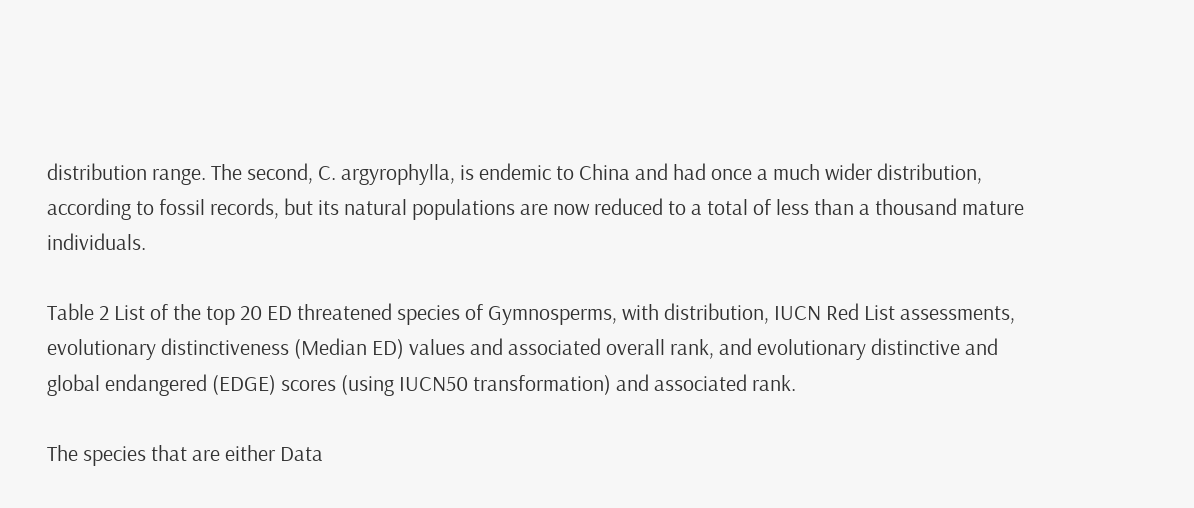distribution range. The second, C. argyrophylla, is endemic to China and had once a much wider distribution, according to fossil records, but its natural populations are now reduced to a total of less than a thousand mature individuals.

Table 2 List of the top 20 ED threatened species of Gymnosperms, with distribution, IUCN Red List assessments, evolutionary distinctiveness (Median ED) values and associated overall rank, and evolutionary distinctive and global endangered (EDGE) scores (using IUCN50 transformation) and associated rank.

The species that are either Data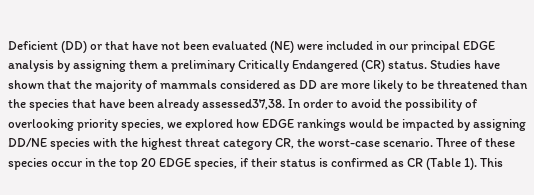Deficient (DD) or that have not been evaluated (NE) were included in our principal EDGE analysis by assigning them a preliminary Critically Endangered (CR) status. Studies have shown that the majority of mammals considered as DD are more likely to be threatened than the species that have been already assessed37,38. In order to avoid the possibility of overlooking priority species, we explored how EDGE rankings would be impacted by assigning DD/NE species with the highest threat category CR, the worst-case scenario. Three of these species occur in the top 20 EDGE species, if their status is confirmed as CR (Table 1). This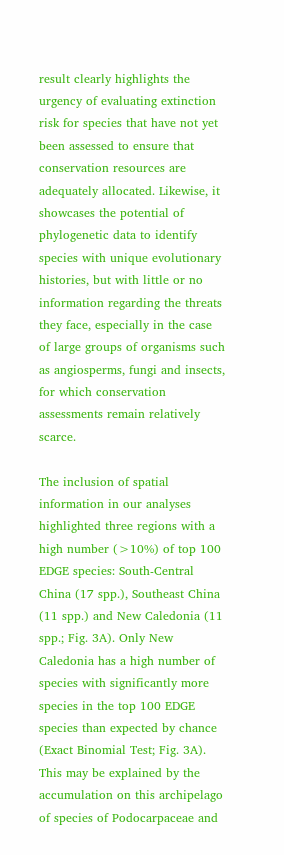result clearly highlights the urgency of evaluating extinction risk for species that have not yet been assessed to ensure that conservation resources are adequately allocated. Likewise, it showcases the potential of phylogenetic data to identify species with unique evolutionary histories, but with little or no information regarding the threats they face, especially in the case of large groups of organisms such as angiosperms, fungi and insects, for which conservation assessments remain relatively scarce.

The inclusion of spatial information in our analyses highlighted three regions with a high number (>10%) of top 100 EDGE species: South-Central China (17 spp.), Southeast China (11 spp.) and New Caledonia (11 spp.; Fig. 3A). Only New Caledonia has a high number of species with significantly more species in the top 100 EDGE species than expected by chance (Exact Binomial Test; Fig. 3A). This may be explained by the accumulation on this archipelago of species of Podocarpaceae and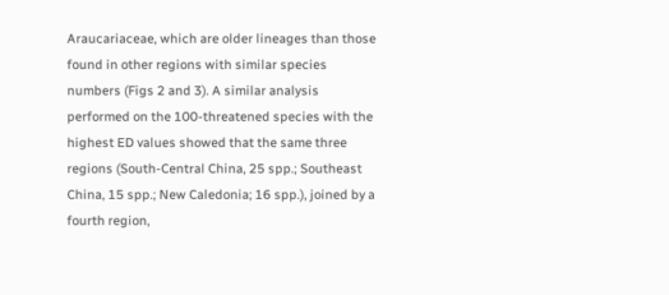Araucariaceae, which are older lineages than those found in other regions with similar species numbers (Figs 2 and 3). A similar analysis performed on the 100-threatened species with the highest ED values showed that the same three regions (South-Central China, 25 spp.; Southeast China, 15 spp.; New Caledonia; 16 spp.), joined by a fourth region,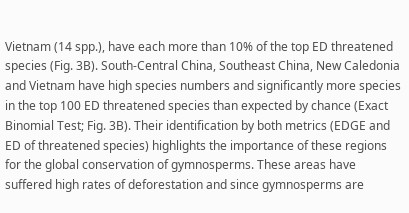Vietnam (14 spp.), have each more than 10% of the top ED threatened species (Fig. 3B). South-Central China, Southeast China, New Caledonia and Vietnam have high species numbers and significantly more species in the top 100 ED threatened species than expected by chance (Exact Binomial Test; Fig. 3B). Their identification by both metrics (EDGE and ED of threatened species) highlights the importance of these regions for the global conservation of gymnosperms. These areas have suffered high rates of deforestation and since gymnosperms are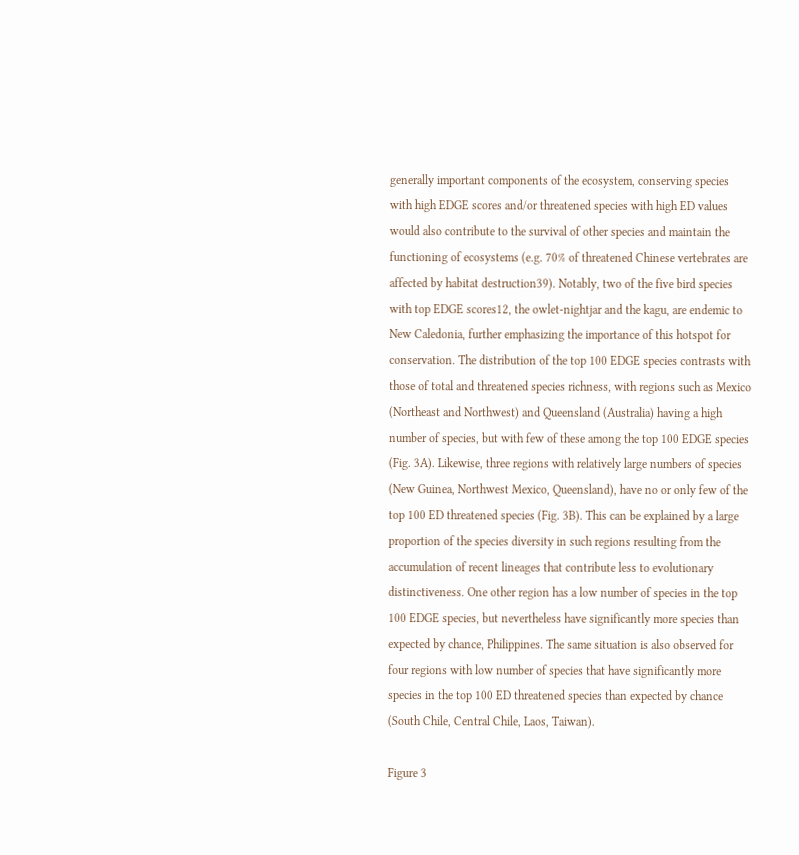generally important components of the ecosystem, conserving species with high EDGE scores and/or threatened species with high ED values would also contribute to the survival of other species and maintain the functioning of ecosystems (e.g. 70% of threatened Chinese vertebrates are affected by habitat destruction39). Notably, two of the five bird species with top EDGE scores12, the owlet-nightjar and the kagu, are endemic to New Caledonia, further emphasizing the importance of this hotspot for conservation. The distribution of the top 100 EDGE species contrasts with those of total and threatened species richness, with regions such as Mexico (Northeast and Northwest) and Queensland (Australia) having a high number of species, but with few of these among the top 100 EDGE species (Fig. 3A). Likewise, three regions with relatively large numbers of species (New Guinea, Northwest Mexico, Queensland), have no or only few of the top 100 ED threatened species (Fig. 3B). This can be explained by a large proportion of the species diversity in such regions resulting from the accumulation of recent lineages that contribute less to evolutionary distinctiveness. One other region has a low number of species in the top 100 EDGE species, but nevertheless have significantly more species than expected by chance, Philippines. The same situation is also observed for four regions with low number of species that have significantly more species in the top 100 ED threatened species than expected by chance (South Chile, Central Chile, Laos, Taiwan).

Figure 3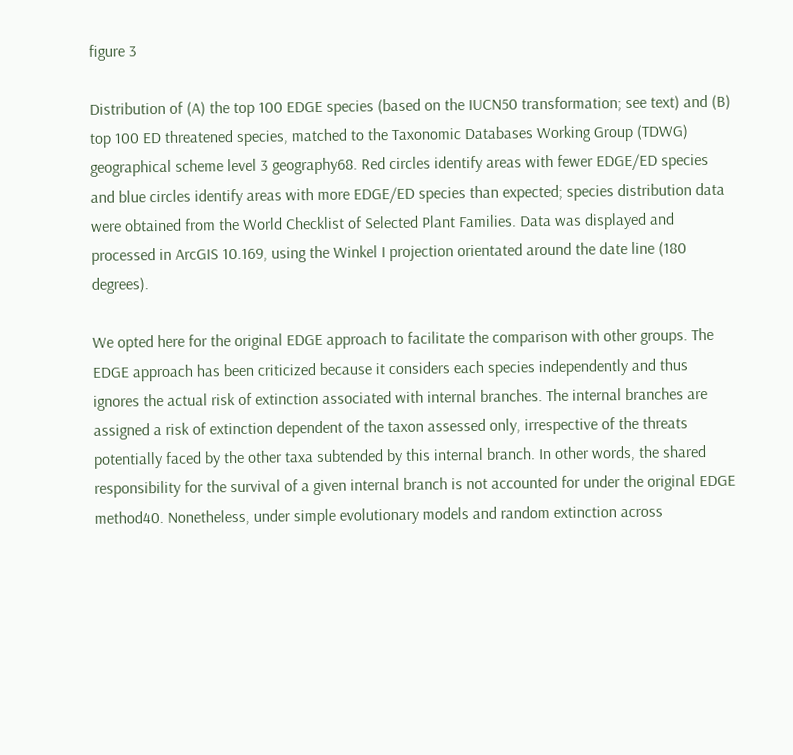figure 3

Distribution of (A) the top 100 EDGE species (based on the IUCN50 transformation; see text) and (B) top 100 ED threatened species, matched to the Taxonomic Databases Working Group (TDWG) geographical scheme level 3 geography68. Red circles identify areas with fewer EDGE/ED species and blue circles identify areas with more EDGE/ED species than expected; species distribution data were obtained from the World Checklist of Selected Plant Families. Data was displayed and processed in ArcGIS 10.169, using the Winkel I projection orientated around the date line (180 degrees).

We opted here for the original EDGE approach to facilitate the comparison with other groups. The EDGE approach has been criticized because it considers each species independently and thus ignores the actual risk of extinction associated with internal branches. The internal branches are assigned a risk of extinction dependent of the taxon assessed only, irrespective of the threats potentially faced by the other taxa subtended by this internal branch. In other words, the shared responsibility for the survival of a given internal branch is not accounted for under the original EDGE method40. Nonetheless, under simple evolutionary models and random extinction across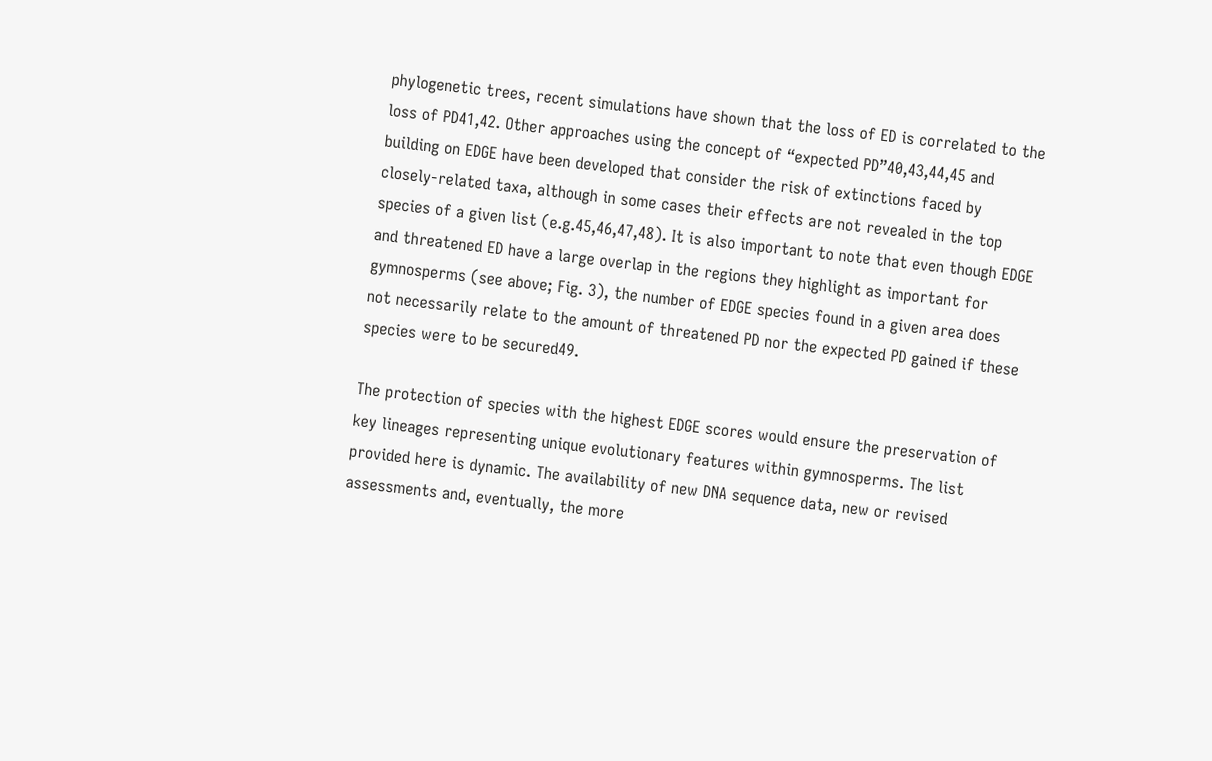phylogenetic trees, recent simulations have shown that the loss of ED is correlated to the loss of PD41,42. Other approaches using the concept of “expected PD”40,43,44,45 and building on EDGE have been developed that consider the risk of extinctions faced by closely-related taxa, although in some cases their effects are not revealed in the top species of a given list (e.g.45,46,47,48). It is also important to note that even though EDGE and threatened ED have a large overlap in the regions they highlight as important for gymnosperms (see above; Fig. 3), the number of EDGE species found in a given area does not necessarily relate to the amount of threatened PD nor the expected PD gained if these species were to be secured49.

The protection of species with the highest EDGE scores would ensure the preservation of key lineages representing unique evolutionary features within gymnosperms. The list provided here is dynamic. The availability of new DNA sequence data, new or revised assessments and, eventually, the more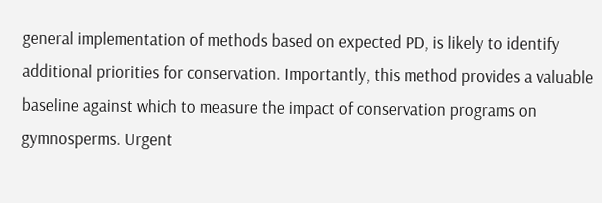general implementation of methods based on expected PD, is likely to identify additional priorities for conservation. Importantly, this method provides a valuable baseline against which to measure the impact of conservation programs on gymnosperms. Urgent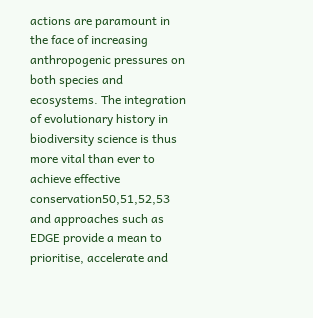actions are paramount in the face of increasing anthropogenic pressures on both species and ecosystems. The integration of evolutionary history in biodiversity science is thus more vital than ever to achieve effective conservation50,51,52,53 and approaches such as EDGE provide a mean to prioritise, accelerate and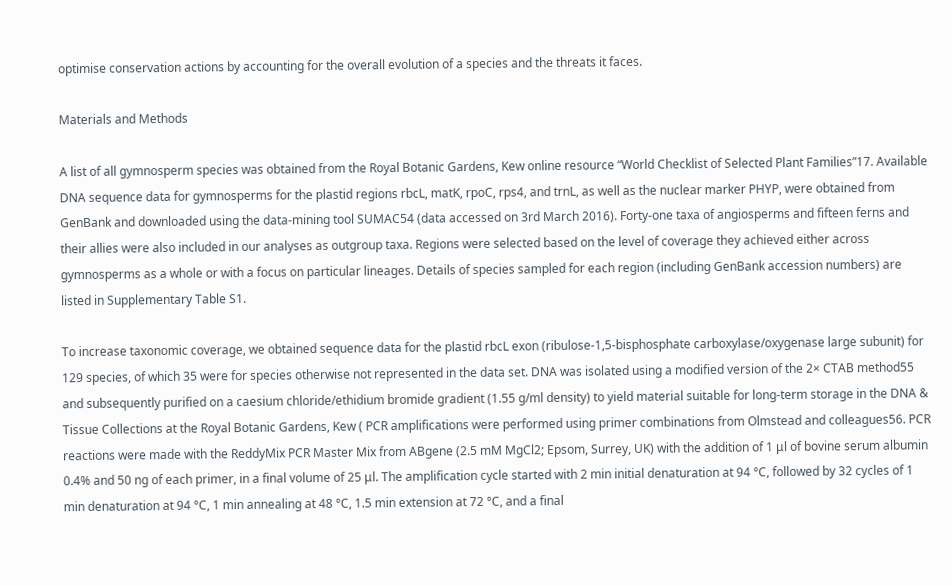optimise conservation actions by accounting for the overall evolution of a species and the threats it faces.

Materials and Methods

A list of all gymnosperm species was obtained from the Royal Botanic Gardens, Kew online resource “World Checklist of Selected Plant Families”17. Available DNA sequence data for gymnosperms for the plastid regions rbcL, matK, rpoC, rps4, and trnL, as well as the nuclear marker PHYP, were obtained from GenBank and downloaded using the data-mining tool SUMAC54 (data accessed on 3rd March 2016). Forty-one taxa of angiosperms and fifteen ferns and their allies were also included in our analyses as outgroup taxa. Regions were selected based on the level of coverage they achieved either across gymnosperms as a whole or with a focus on particular lineages. Details of species sampled for each region (including GenBank accession numbers) are listed in Supplementary Table S1.

To increase taxonomic coverage, we obtained sequence data for the plastid rbcL exon (ribulose-1,5-bisphosphate carboxylase/oxygenase large subunit) for 129 species, of which 35 were for species otherwise not represented in the data set. DNA was isolated using a modified version of the 2× CTAB method55 and subsequently purified on a caesium chloride/ethidium bromide gradient (1.55 g/ml density) to yield material suitable for long-term storage in the DNA & Tissue Collections at the Royal Botanic Gardens, Kew ( PCR amplifications were performed using primer combinations from Olmstead and colleagues56. PCR reactions were made with the ReddyMix PCR Master Mix from ABgene (2.5 mM MgCl2; Epsom, Surrey, UK) with the addition of 1 μl of bovine serum albumin 0.4% and 50 ng of each primer, in a final volume of 25 μl. The amplification cycle started with 2 min initial denaturation at 94 °C, followed by 32 cycles of 1 min denaturation at 94 °C, 1 min annealing at 48 °C, 1.5 min extension at 72 °C, and a final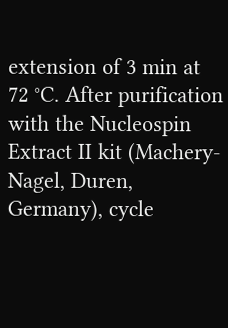extension of 3 min at 72 °C. After purification with the Nucleospin Extract II kit (Machery-Nagel, Duren, Germany), cycle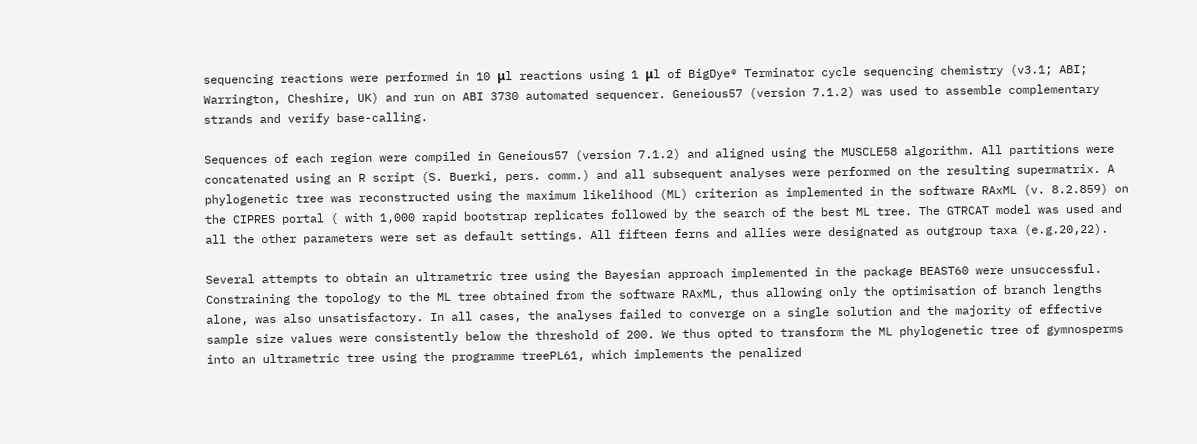sequencing reactions were performed in 10 μl reactions using 1 μl of BigDye® Terminator cycle sequencing chemistry (v3.1; ABI; Warrington, Cheshire, UK) and run on ABI 3730 automated sequencer. Geneious57 (version 7.1.2) was used to assemble complementary strands and verify base-calling.

Sequences of each region were compiled in Geneious57 (version 7.1.2) and aligned using the MUSCLE58 algorithm. All partitions were concatenated using an R script (S. Buerki, pers. comm.) and all subsequent analyses were performed on the resulting supermatrix. A phylogenetic tree was reconstructed using the maximum likelihood (ML) criterion as implemented in the software RAxML (v. 8.2.859) on the CIPRES portal ( with 1,000 rapid bootstrap replicates followed by the search of the best ML tree. The GTRCAT model was used and all the other parameters were set as default settings. All fifteen ferns and allies were designated as outgroup taxa (e.g.20,22).

Several attempts to obtain an ultrametric tree using the Bayesian approach implemented in the package BEAST60 were unsuccessful. Constraining the topology to the ML tree obtained from the software RAxML, thus allowing only the optimisation of branch lengths alone, was also unsatisfactory. In all cases, the analyses failed to converge on a single solution and the majority of effective sample size values were consistently below the threshold of 200. We thus opted to transform the ML phylogenetic tree of gymnosperms into an ultrametric tree using the programme treePL61, which implements the penalized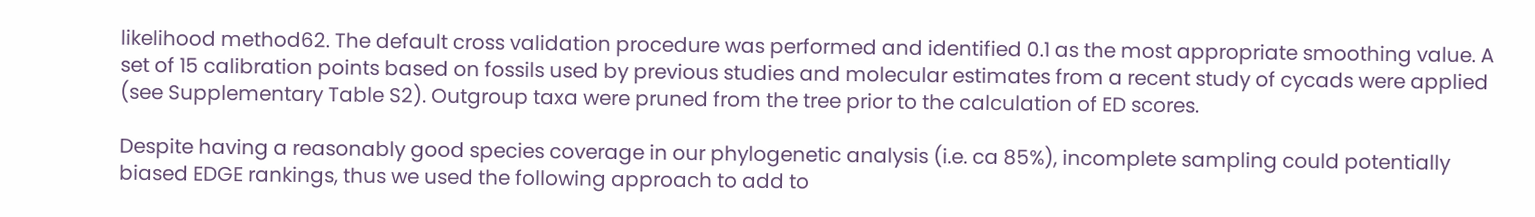likelihood method62. The default cross validation procedure was performed and identified 0.1 as the most appropriate smoothing value. A set of 15 calibration points based on fossils used by previous studies and molecular estimates from a recent study of cycads were applied (see Supplementary Table S2). Outgroup taxa were pruned from the tree prior to the calculation of ED scores.

Despite having a reasonably good species coverage in our phylogenetic analysis (i.e. ca 85%), incomplete sampling could potentially biased EDGE rankings, thus we used the following approach to add to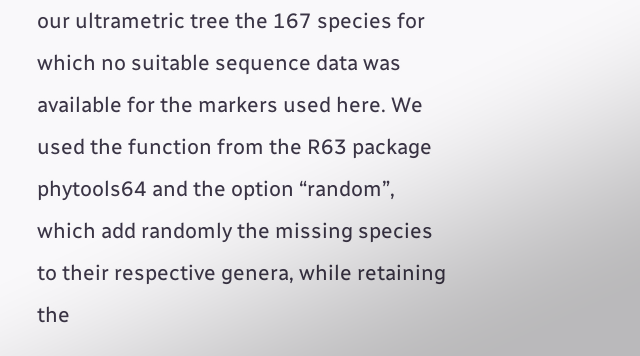our ultrametric tree the 167 species for which no suitable sequence data was available for the markers used here. We used the function from the R63 package phytools64 and the option “random”, which add randomly the missing species to their respective genera, while retaining the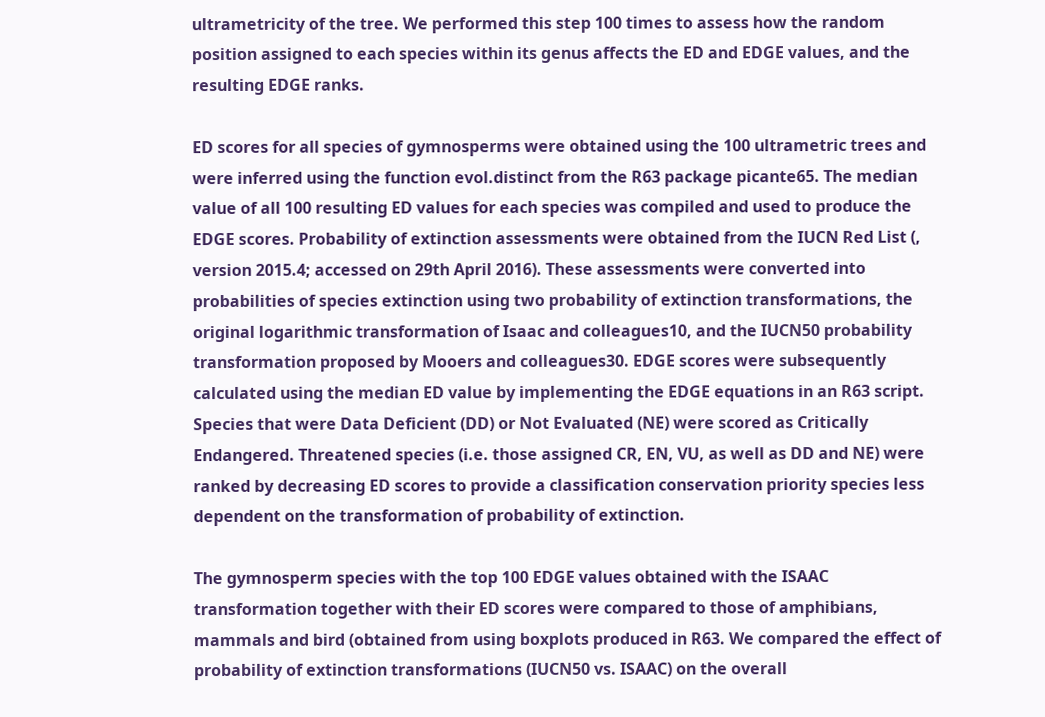ultrametricity of the tree. We performed this step 100 times to assess how the random position assigned to each species within its genus affects the ED and EDGE values, and the resulting EDGE ranks.

ED scores for all species of gymnosperms were obtained using the 100 ultrametric trees and were inferred using the function evol.distinct from the R63 package picante65. The median value of all 100 resulting ED values for each species was compiled and used to produce the EDGE scores. Probability of extinction assessments were obtained from the IUCN Red List (, version 2015.4; accessed on 29th April 2016). These assessments were converted into probabilities of species extinction using two probability of extinction transformations, the original logarithmic transformation of Isaac and colleagues10, and the IUCN50 probability transformation proposed by Mooers and colleagues30. EDGE scores were subsequently calculated using the median ED value by implementing the EDGE equations in an R63 script. Species that were Data Deficient (DD) or Not Evaluated (NE) were scored as Critically Endangered. Threatened species (i.e. those assigned CR, EN, VU, as well as DD and NE) were ranked by decreasing ED scores to provide a classification conservation priority species less dependent on the transformation of probability of extinction.

The gymnosperm species with the top 100 EDGE values obtained with the ISAAC transformation together with their ED scores were compared to those of amphibians, mammals and bird (obtained from using boxplots produced in R63. We compared the effect of probability of extinction transformations (IUCN50 vs. ISAAC) on the overall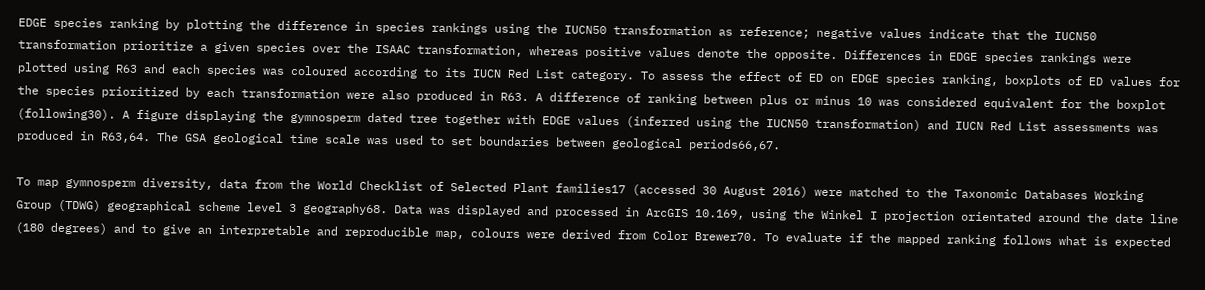EDGE species ranking by plotting the difference in species rankings using the IUCN50 transformation as reference; negative values indicate that the IUCN50 transformation prioritize a given species over the ISAAC transformation, whereas positive values denote the opposite. Differences in EDGE species rankings were plotted using R63 and each species was coloured according to its IUCN Red List category. To assess the effect of ED on EDGE species ranking, boxplots of ED values for the species prioritized by each transformation were also produced in R63. A difference of ranking between plus or minus 10 was considered equivalent for the boxplot (following30). A figure displaying the gymnosperm dated tree together with EDGE values (inferred using the IUCN50 transformation) and IUCN Red List assessments was produced in R63,64. The GSA geological time scale was used to set boundaries between geological periods66,67.

To map gymnosperm diversity, data from the World Checklist of Selected Plant families17 (accessed 30 August 2016) were matched to the Taxonomic Databases Working Group (TDWG) geographical scheme level 3 geography68. Data was displayed and processed in ArcGIS 10.169, using the Winkel I projection orientated around the date line (180 degrees) and to give an interpretable and reproducible map, colours were derived from Color Brewer70. To evaluate if the mapped ranking follows what is expected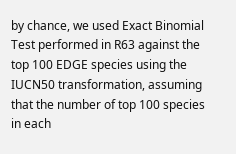by chance, we used Exact Binomial Test performed in R63 against the top 100 EDGE species using the IUCN50 transformation, assuming that the number of top 100 species in each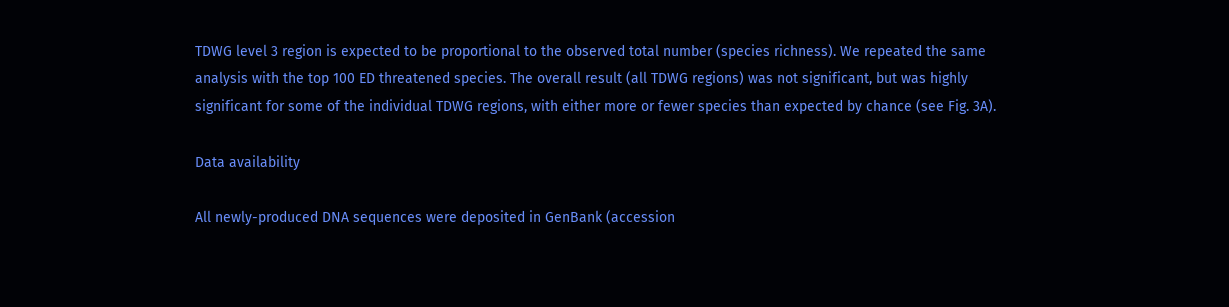TDWG level 3 region is expected to be proportional to the observed total number (species richness). We repeated the same analysis with the top 100 ED threatened species. The overall result (all TDWG regions) was not significant, but was highly significant for some of the individual TDWG regions, with either more or fewer species than expected by chance (see Fig. 3A).

Data availability

All newly-produced DNA sequences were deposited in GenBank (accession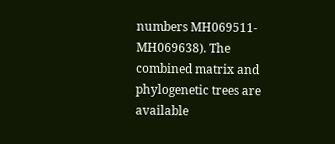numbers MH069511-MH069638). The combined matrix and phylogenetic trees are available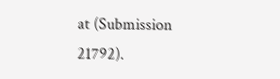at (Submission 21792).